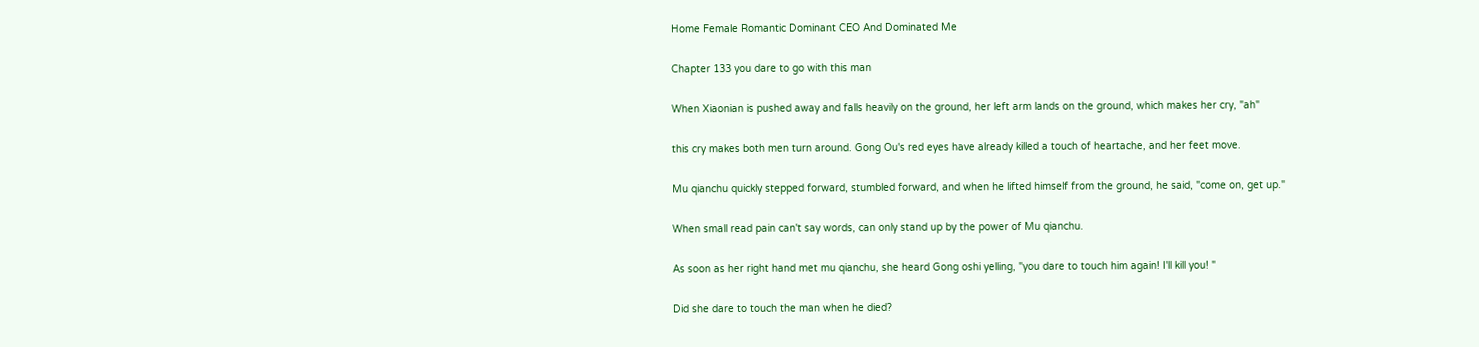Home Female Romantic Dominant CEO And Dominated Me

Chapter 133 you dare to go with this man

When Xiaonian is pushed away and falls heavily on the ground, her left arm lands on the ground, which makes her cry, "ah"

this cry makes both men turn around. Gong Ou's red eyes have already killed a touch of heartache, and her feet move.

Mu qianchu quickly stepped forward, stumbled forward, and when he lifted himself from the ground, he said, "come on, get up."

When small read pain can't say words, can only stand up by the power of Mu qianchu.

As soon as her right hand met mu qianchu, she heard Gong oshi yelling, "you dare to touch him again! I'll kill you! "

Did she dare to touch the man when he died?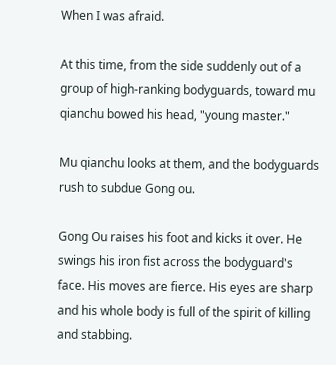When I was afraid.

At this time, from the side suddenly out of a group of high-ranking bodyguards, toward mu qianchu bowed his head, "young master."

Mu qianchu looks at them, and the bodyguards rush to subdue Gong ou.

Gong Ou raises his foot and kicks it over. He swings his iron fist across the bodyguard's face. His moves are fierce. His eyes are sharp and his whole body is full of the spirit of killing and stabbing.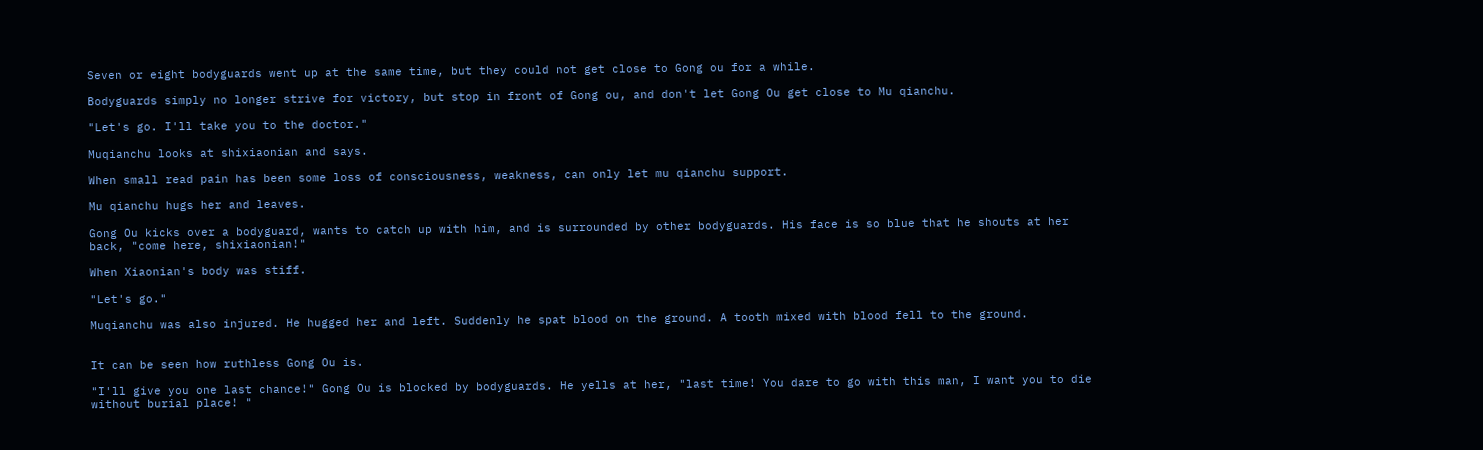Seven or eight bodyguards went up at the same time, but they could not get close to Gong ou for a while.

Bodyguards simply no longer strive for victory, but stop in front of Gong ou, and don't let Gong Ou get close to Mu qianchu.

"Let's go. I'll take you to the doctor."

Muqianchu looks at shixiaonian and says.

When small read pain has been some loss of consciousness, weakness, can only let mu qianchu support.

Mu qianchu hugs her and leaves.

Gong Ou kicks over a bodyguard, wants to catch up with him, and is surrounded by other bodyguards. His face is so blue that he shouts at her back, "come here, shixiaonian!"

When Xiaonian's body was stiff.

"Let's go."

Muqianchu was also injured. He hugged her and left. Suddenly he spat blood on the ground. A tooth mixed with blood fell to the ground.


It can be seen how ruthless Gong Ou is.

"I'll give you one last chance!" Gong Ou is blocked by bodyguards. He yells at her, "last time! You dare to go with this man, I want you to die without burial place! "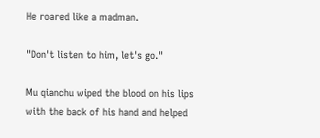He roared like a madman.

"Don't listen to him, let's go."

Mu qianchu wiped the blood on his lips with the back of his hand and helped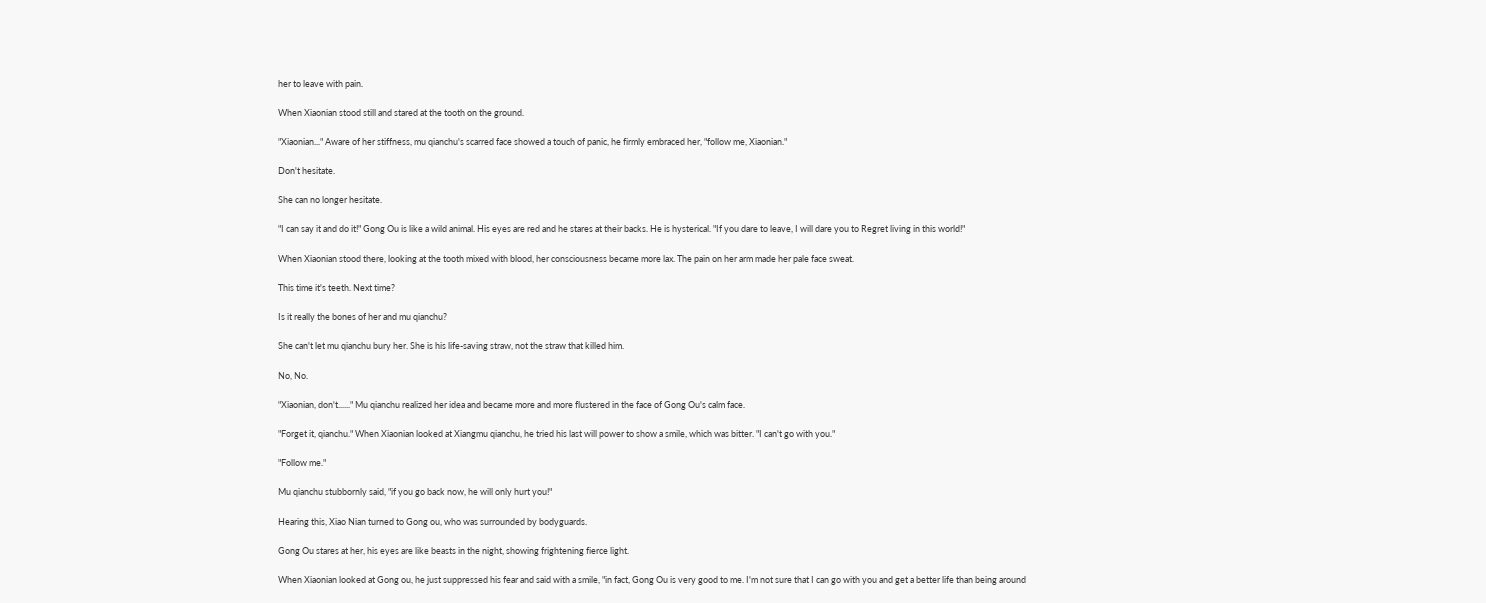her to leave with pain.

When Xiaonian stood still and stared at the tooth on the ground.

"Xiaonian..." Aware of her stiffness, mu qianchu's scarred face showed a touch of panic, he firmly embraced her, "follow me, Xiaonian."

Don't hesitate.

She can no longer hesitate.

"I can say it and do it!" Gong Ou is like a wild animal. His eyes are red and he stares at their backs. He is hysterical. "If you dare to leave, I will dare you to Regret living in this world!"

When Xiaonian stood there, looking at the tooth mixed with blood, her consciousness became more lax. The pain on her arm made her pale face sweat.

This time it's teeth. Next time?

Is it really the bones of her and mu qianchu?

She can't let mu qianchu bury her. She is his life-saving straw, not the straw that killed him.

No, No.

"Xiaonian, don't......" Mu qianchu realized her idea and became more and more flustered in the face of Gong Ou's calm face.

"Forget it, qianchu." When Xiaonian looked at Xiangmu qianchu, he tried his last will power to show a smile, which was bitter. "I can't go with you."

"Follow me."

Mu qianchu stubbornly said, "if you go back now, he will only hurt you!"

Hearing this, Xiao Nian turned to Gong ou, who was surrounded by bodyguards.

Gong Ou stares at her, his eyes are like beasts in the night, showing frightening fierce light.

When Xiaonian looked at Gong ou, he just suppressed his fear and said with a smile, "in fact, Gong Ou is very good to me. I'm not sure that I can go with you and get a better life than being around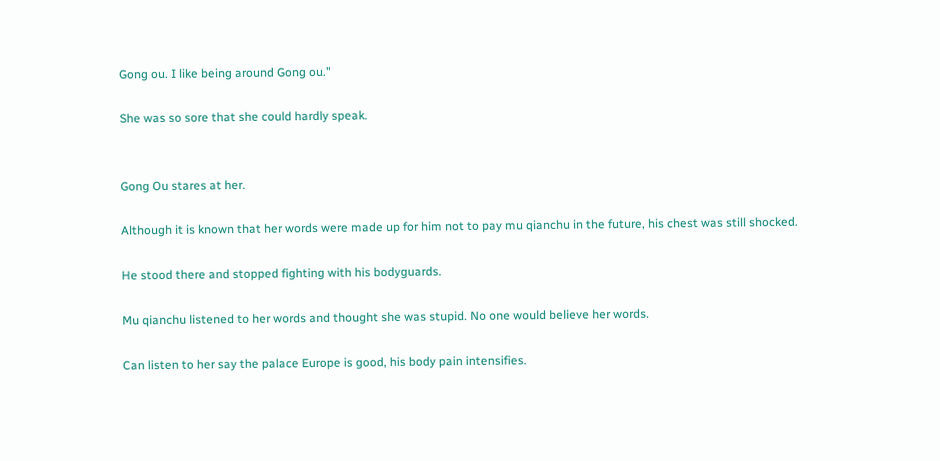Gong ou. I like being around Gong ou."

She was so sore that she could hardly speak.


Gong Ou stares at her.

Although it is known that her words were made up for him not to pay mu qianchu in the future, his chest was still shocked.

He stood there and stopped fighting with his bodyguards.

Mu qianchu listened to her words and thought she was stupid. No one would believe her words.

Can listen to her say the palace Europe is good, his body pain intensifies.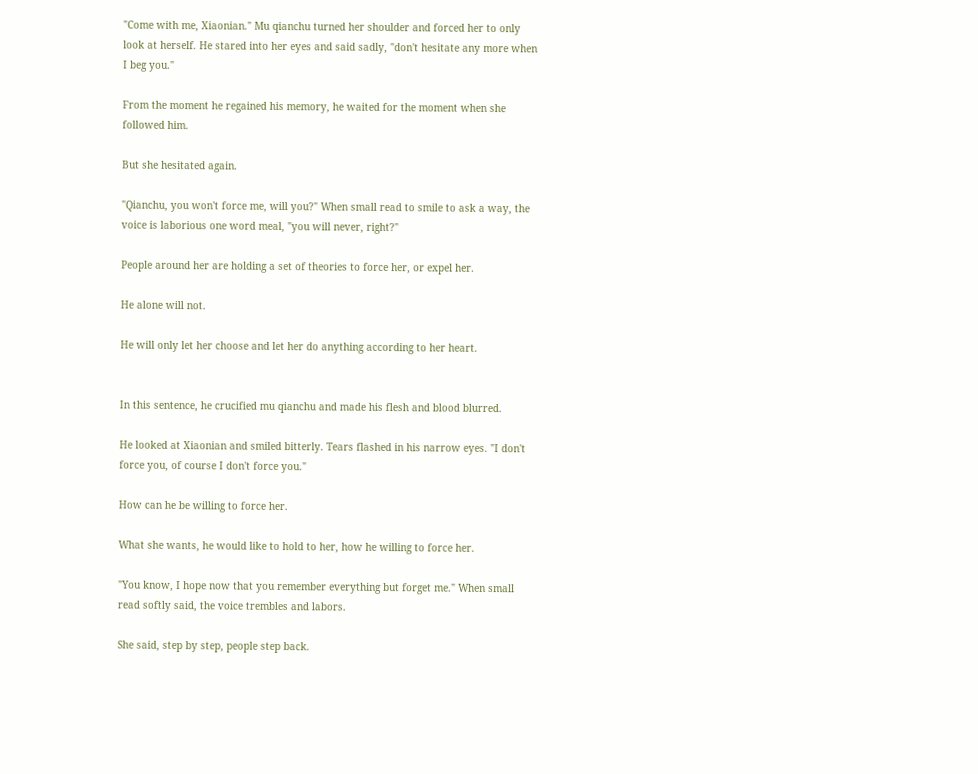"Come with me, Xiaonian." Mu qianchu turned her shoulder and forced her to only look at herself. He stared into her eyes and said sadly, "don't hesitate any more when I beg you."

From the moment he regained his memory, he waited for the moment when she followed him.

But she hesitated again.

"Qianchu, you won't force me, will you?" When small read to smile to ask a way, the voice is laborious one word meal, "you will never, right?"

People around her are holding a set of theories to force her, or expel her.

He alone will not.

He will only let her choose and let her do anything according to her heart.


In this sentence, he crucified mu qianchu and made his flesh and blood blurred.

He looked at Xiaonian and smiled bitterly. Tears flashed in his narrow eyes. "I don't force you, of course I don't force you."

How can he be willing to force her.

What she wants, he would like to hold to her, how he willing to force her.

"You know, I hope now that you remember everything but forget me." When small read softly said, the voice trembles and labors.

She said, step by step, people step back.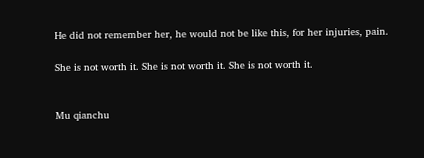He did not remember her, he would not be like this, for her injuries, pain.

She is not worth it. She is not worth it. She is not worth it.


Mu qianchu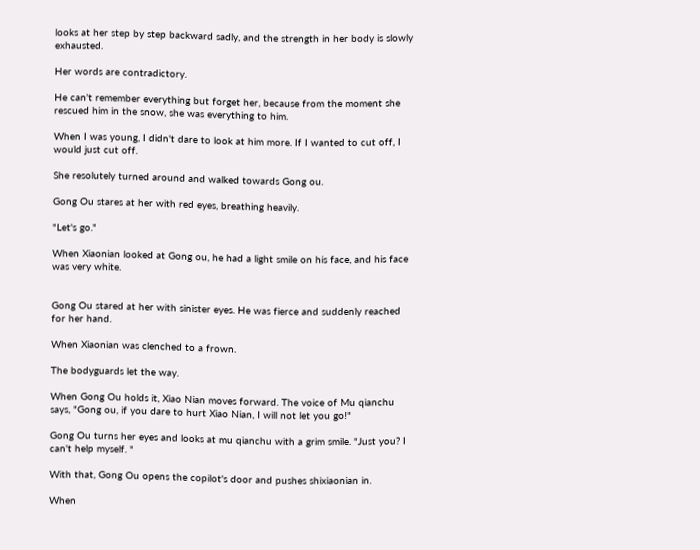looks at her step by step backward sadly, and the strength in her body is slowly exhausted.

Her words are contradictory.

He can't remember everything but forget her, because from the moment she rescued him in the snow, she was everything to him.

When I was young, I didn't dare to look at him more. If I wanted to cut off, I would just cut off.

She resolutely turned around and walked towards Gong ou.

Gong Ou stares at her with red eyes, breathing heavily.

"Let's go."

When Xiaonian looked at Gong ou, he had a light smile on his face, and his face was very white.


Gong Ou stared at her with sinister eyes. He was fierce and suddenly reached for her hand.

When Xiaonian was clenched to a frown.

The bodyguards let the way.

When Gong Ou holds it, Xiao Nian moves forward. The voice of Mu qianchu says, "Gong ou, if you dare to hurt Xiao Nian, I will not let you go!"

Gong Ou turns her eyes and looks at mu qianchu with a grim smile. "Just you? I can't help myself. "

With that, Gong Ou opens the copilot's door and pushes shixiaonian in.

When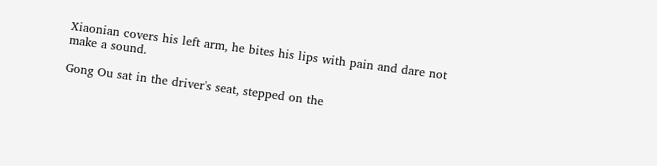Xiaonian covers his left arm, he bites his lips with pain and dare not make a sound.

Gong Ou sat in the driver's seat, stepped on the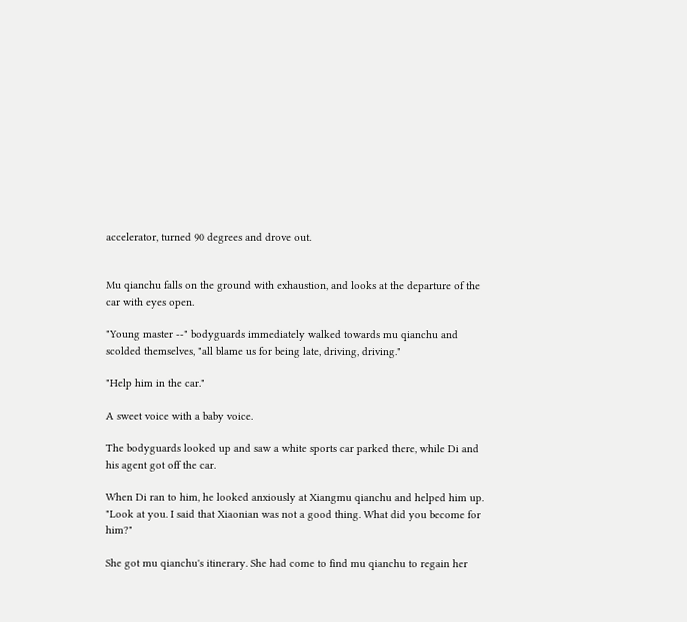accelerator, turned 90 degrees and drove out.


Mu qianchu falls on the ground with exhaustion, and looks at the departure of the car with eyes open.

"Young master --" bodyguards immediately walked towards mu qianchu and scolded themselves, "all blame us for being late, driving, driving."

"Help him in the car."

A sweet voice with a baby voice.

The bodyguards looked up and saw a white sports car parked there, while Di and his agent got off the car.

When Di ran to him, he looked anxiously at Xiangmu qianchu and helped him up. "Look at you. I said that Xiaonian was not a good thing. What did you become for him?"

She got mu qianchu's itinerary. She had come to find mu qianchu to regain her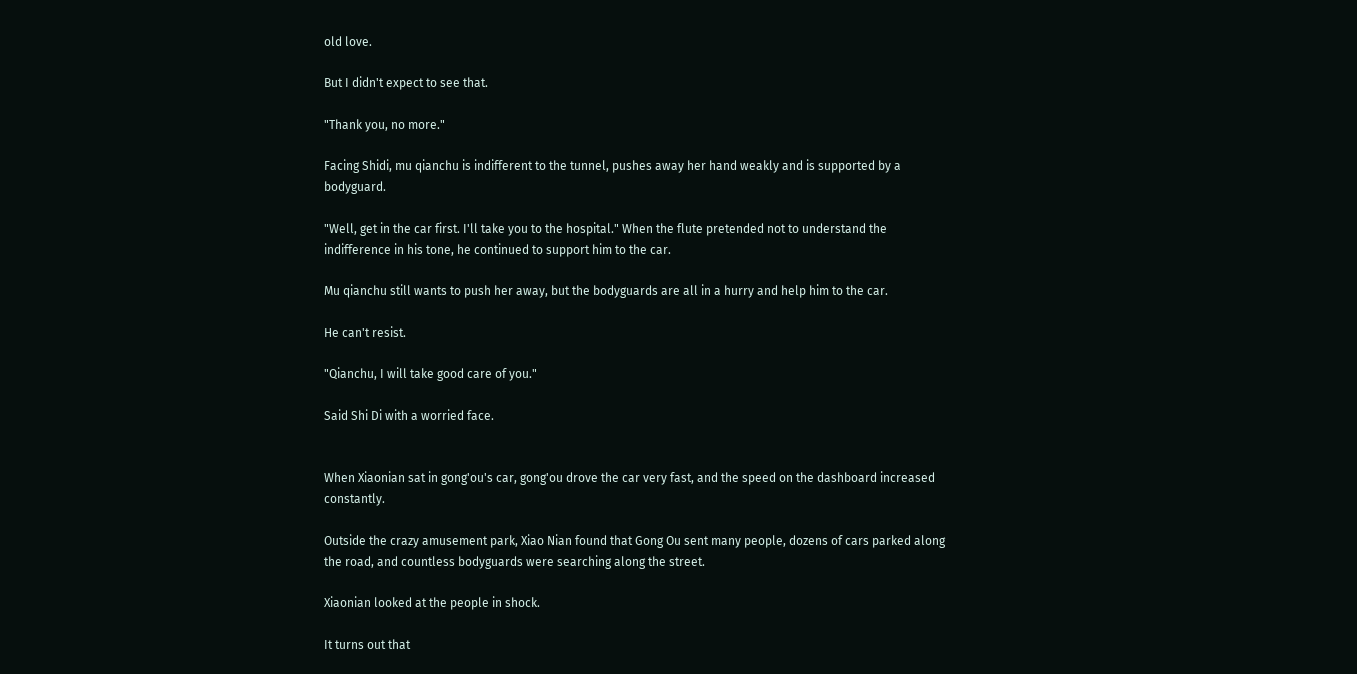old love.

But I didn't expect to see that.

"Thank you, no more."

Facing Shidi, mu qianchu is indifferent to the tunnel, pushes away her hand weakly and is supported by a bodyguard.

"Well, get in the car first. I'll take you to the hospital." When the flute pretended not to understand the indifference in his tone, he continued to support him to the car.

Mu qianchu still wants to push her away, but the bodyguards are all in a hurry and help him to the car.

He can't resist.

"Qianchu, I will take good care of you."

Said Shi Di with a worried face.


When Xiaonian sat in gong'ou's car, gong'ou drove the car very fast, and the speed on the dashboard increased constantly.

Outside the crazy amusement park, Xiao Nian found that Gong Ou sent many people, dozens of cars parked along the road, and countless bodyguards were searching along the street.

Xiaonian looked at the people in shock.

It turns out that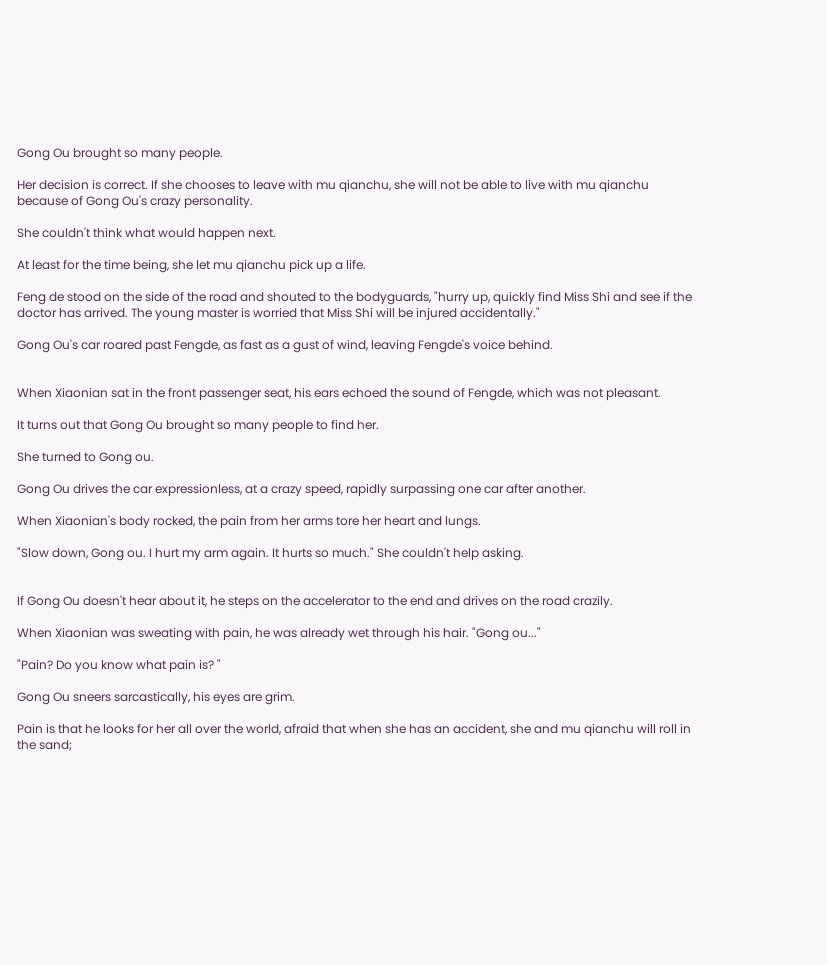Gong Ou brought so many people.

Her decision is correct. If she chooses to leave with mu qianchu, she will not be able to live with mu qianchu because of Gong Ou's crazy personality.

She couldn't think what would happen next.

At least for the time being, she let mu qianchu pick up a life.

Feng de stood on the side of the road and shouted to the bodyguards, "hurry up, quickly find Miss Shi and see if the doctor has arrived. The young master is worried that Miss Shi will be injured accidentally."

Gong Ou's car roared past Fengde, as fast as a gust of wind, leaving Fengde's voice behind.


When Xiaonian sat in the front passenger seat, his ears echoed the sound of Fengde, which was not pleasant.

It turns out that Gong Ou brought so many people to find her.

She turned to Gong ou.

Gong Ou drives the car expressionless, at a crazy speed, rapidly surpassing one car after another.

When Xiaonian's body rocked, the pain from her arms tore her heart and lungs.

"Slow down, Gong ou. I hurt my arm again. It hurts so much." She couldn't help asking.


If Gong Ou doesn't hear about it, he steps on the accelerator to the end and drives on the road crazily.

When Xiaonian was sweating with pain, he was already wet through his hair. "Gong ou..."

"Pain? Do you know what pain is? "

Gong Ou sneers sarcastically, his eyes are grim.

Pain is that he looks for her all over the world, afraid that when she has an accident, she and mu qianchu will roll in the sand;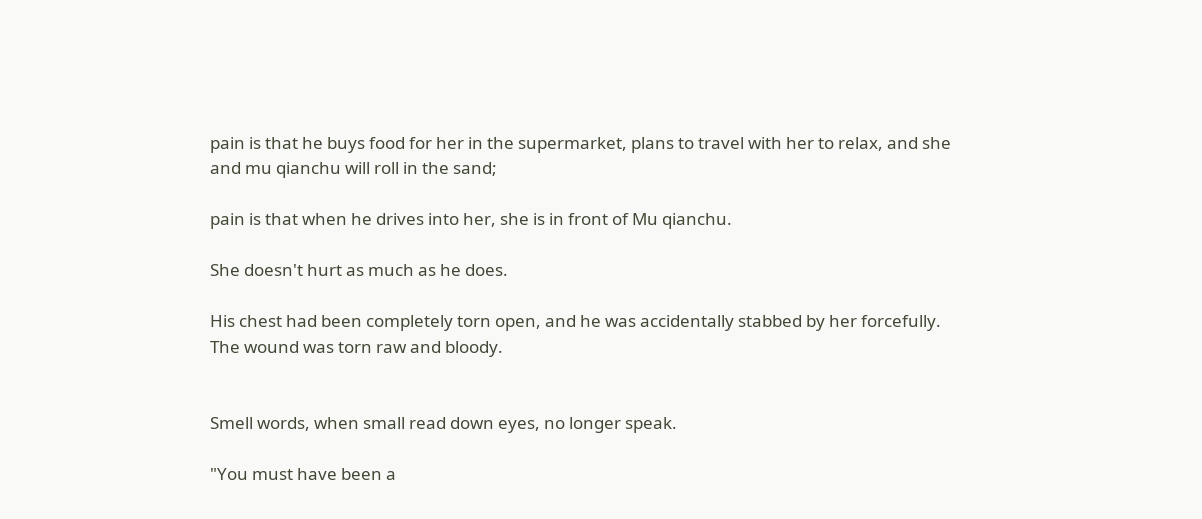pain is that he buys food for her in the supermarket, plans to travel with her to relax, and she and mu qianchu will roll in the sand;

pain is that when he drives into her, she is in front of Mu qianchu.

She doesn't hurt as much as he does.

His chest had been completely torn open, and he was accidentally stabbed by her forcefully. The wound was torn raw and bloody.


Smell words, when small read down eyes, no longer speak.

"You must have been a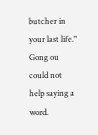butcher in your last life." Gong ou could not help saying a word.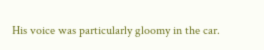His voice was particularly gloomy in the car.